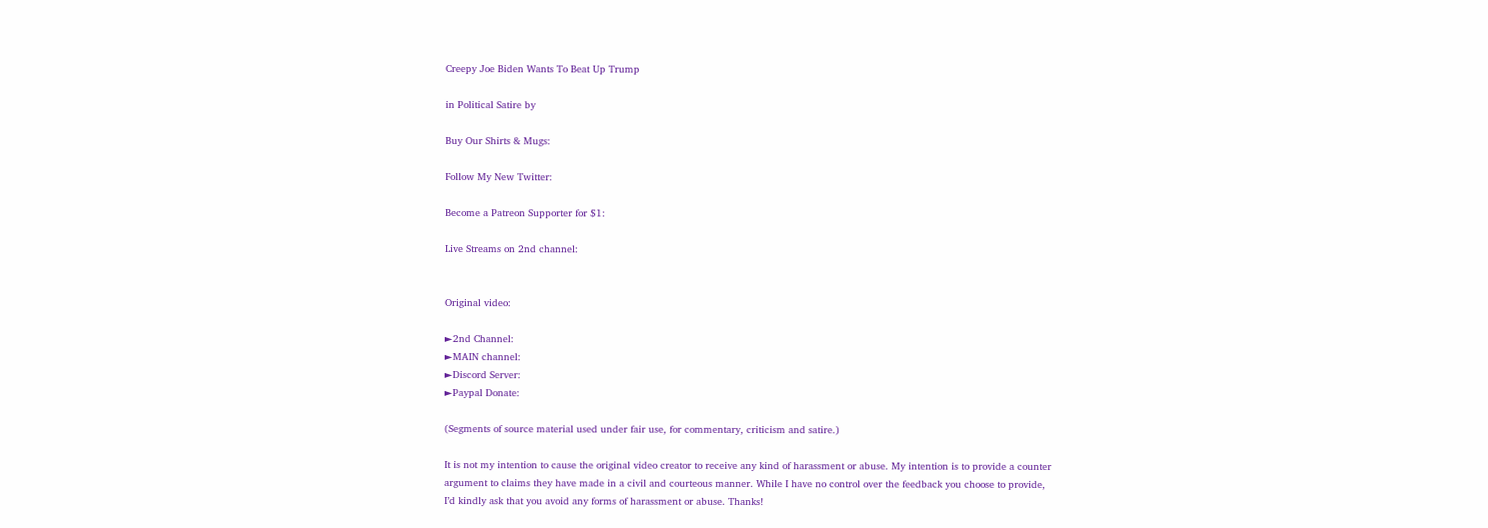Creepy Joe Biden Wants To Beat Up Trump

in Political Satire by

Buy Our Shirts & Mugs:

Follow My New Twitter:

Become a Patreon Supporter for $1:

Live Streams on 2nd channel:


Original video:

►2nd Channel:
►MAIN channel:
►Discord Server:
►Paypal Donate:

(Segments of source material used under fair use, for commentary, criticism and satire.)

It is not my intention to cause the original video creator to receive any kind of harassment or abuse. My intention is to provide a counter argument to claims they have made in a civil and courteous manner. While I have no control over the feedback you choose to provide, I’d kindly ask that you avoid any forms of harassment or abuse. Thanks!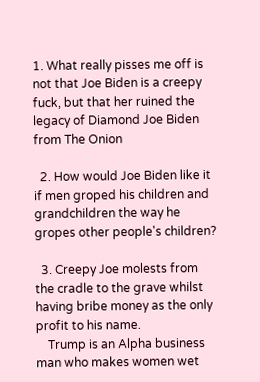1. What really pisses me off is not that Joe Biden is a creepy fuck, but that her ruined the legacy of Diamond Joe Biden from The Onion

  2. How would Joe Biden like it if men groped his children and grandchildren the way he gropes other people's children?

  3. Creepy Joe molests from the cradle to the grave whilst having bribe money as the only profit to his name.
    Trump is an Alpha business man who makes women wet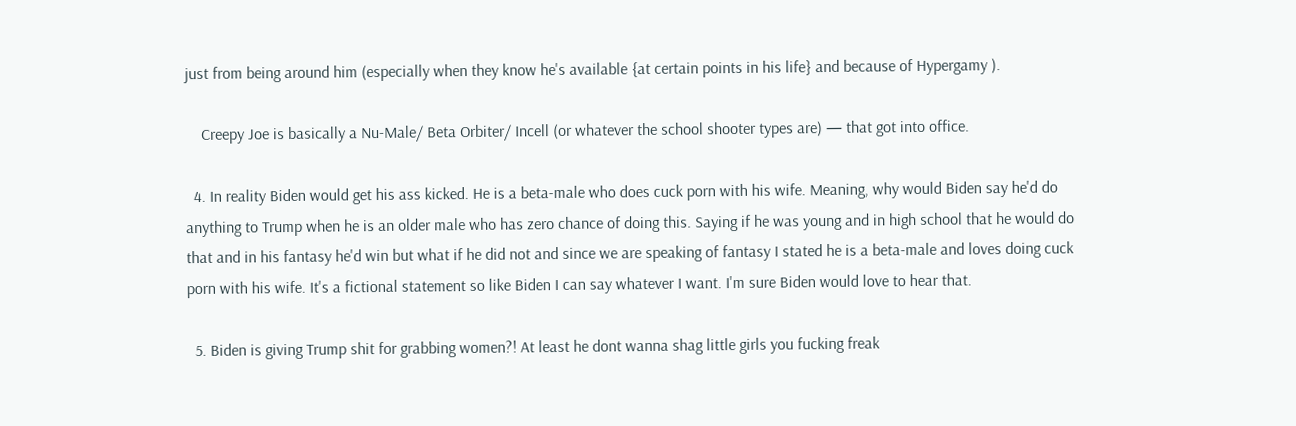just from being around him (especially when they know he's available {at certain points in his life} and because of Hypergamy ).

    Creepy Joe is basically a Nu-Male/ Beta Orbiter/ Incell (or whatever the school shooter types are) — that got into office.

  4. In reality Biden would get his ass kicked. He is a beta-male who does cuck porn with his wife. Meaning, why would Biden say he'd do anything to Trump when he is an older male who has zero chance of doing this. Saying if he was young and in high school that he would do that and in his fantasy he'd win but what if he did not and since we are speaking of fantasy I stated he is a beta-male and loves doing cuck porn with his wife. It's a fictional statement so like Biden I can say whatever I want. I'm sure Biden would love to hear that.

  5. Biden is giving Trump shit for grabbing women?! At least he dont wanna shag little girls you fucking freak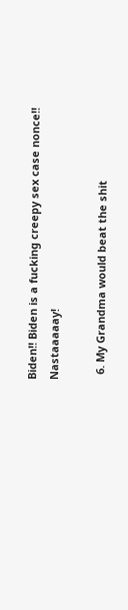Biden!! Biden is a fucking creepy sex case nonce!! Nastaaaaay!

  6. My Grandma would beat the shit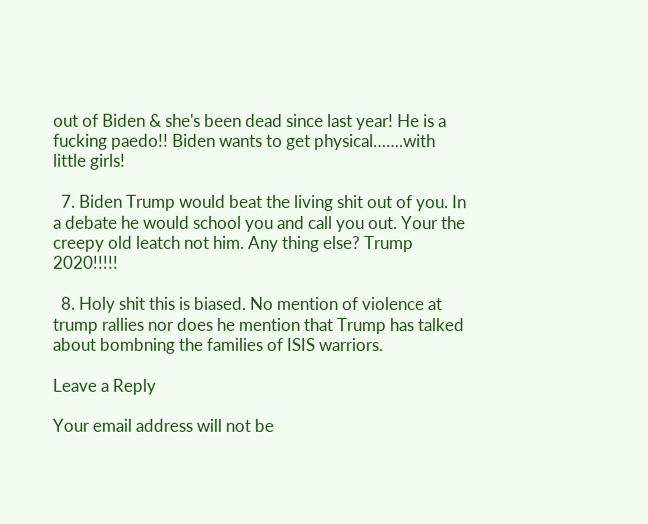out of Biden & she's been dead since last year! He is a fucking paedo!! Biden wants to get physical…….with little girls!

  7. Biden Trump would beat the living shit out of you. In a debate he would school you and call you out. Your the creepy old leatch not him. Any thing else? Trump 2020!!!!!

  8. Holy shit this is biased. No mention of violence at trump rallies nor does he mention that Trump has talked about bombning the families of ISIS warriors.

Leave a Reply

Your email address will not be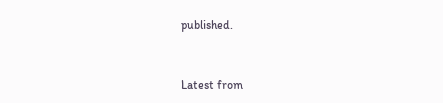published.


Latest from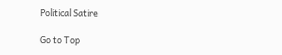Political Satire

Go to Top